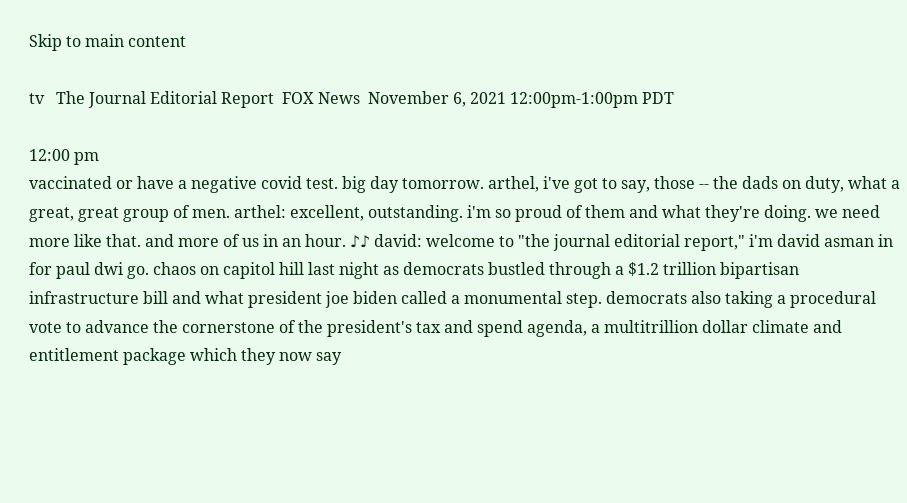Skip to main content

tv   The Journal Editorial Report  FOX News  November 6, 2021 12:00pm-1:00pm PDT

12:00 pm
vaccinated or have a negative covid test. big day tomorrow. arthel, i've got to say, those -- the dads on duty, what a great, great group of men. arthel: excellent, outstanding. i'm so proud of them and what they're doing. we need more like that. and more of us in an hour. ♪♪ david: welcome to "the journal editorial report," i'm david asman in for paul dwi go. chaos on capitol hill last night as democrats bustled through a $1.2 trillion bipartisan infrastructure bill and what president joe biden called a monumental step. democrats also taking a procedural vote to advance the cornerstone of the president's tax and spend agenda, a multitrillion dollar climate and entitlement package which they now say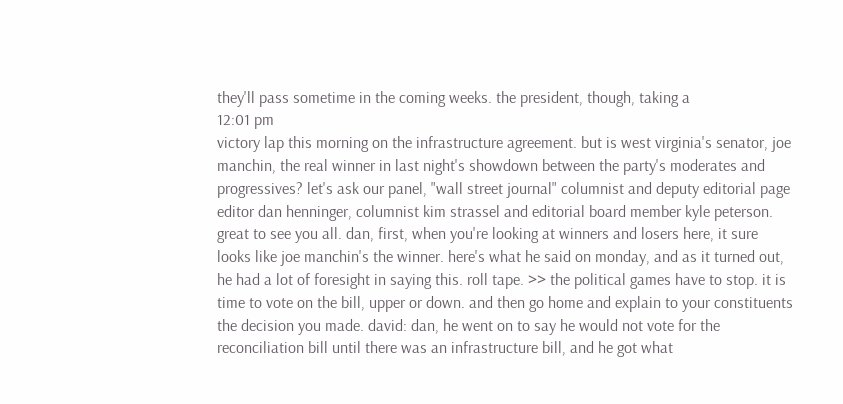they'll pass sometime in the coming weeks. the president, though, taking a
12:01 pm
victory lap this morning on the infrastructure agreement. but is west virginia's senator, joe manchin, the real winner in last night's showdown between the party's moderates and progressives? let's ask our panel, "wall street journal" columnist and deputy editorial page editor dan henninger, columnist kim strassel and editorial board member kyle peterson. great to see you all. dan, first, when you're looking at winners and losers here, it sure looks like joe manchin's the winner. here's what he said on monday, and as it turned out, he had a lot of foresight in saying this. roll tape. >> the political games have to stop. it is time to vote on the bill, upper or down. and then go home and explain to your constituents the decision you made. david: dan, he went on to say he would not vote for the reconciliation bill until there was an infrastructure bill, and he got what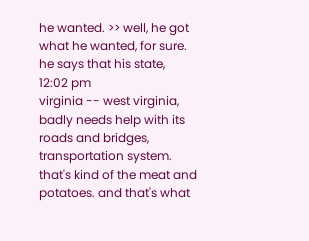he wanted. >> well, he got what he wanted, for sure. he says that his state,
12:02 pm
virginia -- west virginia, badly needs help with its roads and bridges, transportation system. that's kind of the meat and potatoes. and that's what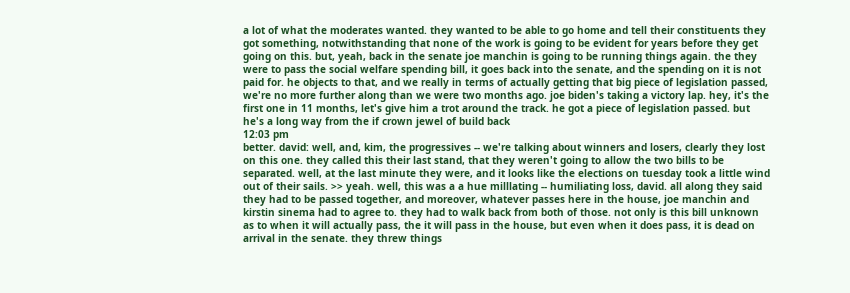a lot of what the moderates wanted. they wanted to be able to go home and tell their constituents they got something, notwithstanding that none of the work is going to be evident for years before they get going on this. but, yeah, back in the senate joe manchin is going to be running things again. the they were to pass the social welfare spending bill, it goes back into the senate, and the spending on it is not paid for. he objects to that, and we really in terms of actually getting that big piece of legislation passed, we're no more further along than we were two months ago. joe biden's taking a victory lap. hey, it's the first one in 11 months, let's give him a trot around the track. he got a piece of legislation passed. but he's a long way from the if crown jewel of build back
12:03 pm
better. david: well, and, kim, the progressives -- we're talking about winners and losers, clearly they lost on this one. they called this their last stand, that they weren't going to allow the two bills to be separated. well, at the last minute they were, and it looks like the elections on tuesday took a little wind out of their sails. >> yeah. well, this was a a hue milllating -- humiliating loss, david. all along they said they had to be passed together, and moreover, whatever passes here in the house, joe manchin and kirstin sinema had to agree to. they had to walk back from both of those. not only is this bill unknown as to when it will actually pass, the it will pass in the house, but even when it does pass, it is dead on arrival in the senate. they threw things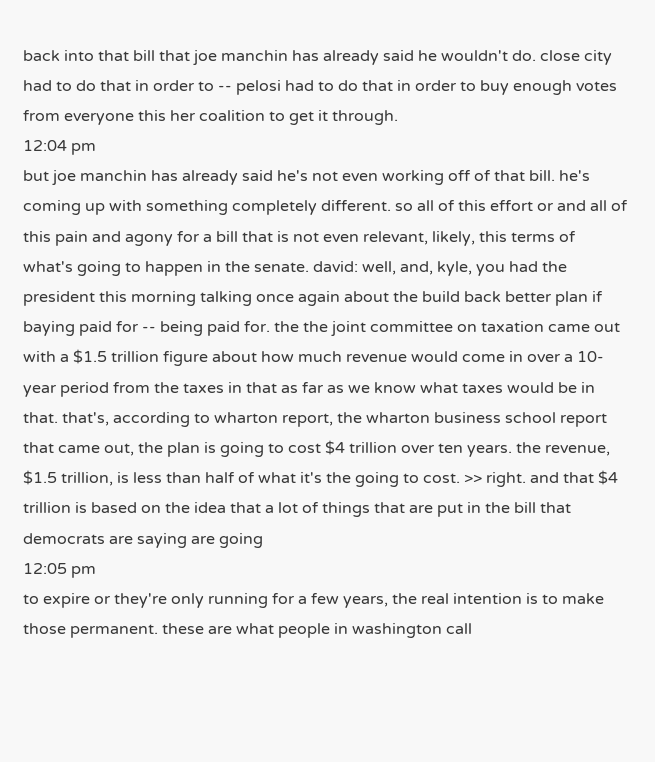back into that bill that joe manchin has already said he wouldn't do. close city had to do that in order to -- pelosi had to do that in order to buy enough votes from everyone this her coalition to get it through.
12:04 pm
but joe manchin has already said he's not even working off of that bill. he's coming up with something completely different. so all of this effort or and all of this pain and agony for a bill that is not even relevant, likely, this terms of what's going to happen in the senate. david: well, and, kyle, you had the president this morning talking once again about the build back better plan if baying paid for -- being paid for. the the joint committee on taxation came out with a $1.5 trillion figure about how much revenue would come in over a 10-year period from the taxes in that as far as we know what taxes would be in that. that's, according to wharton report, the wharton business school report that came out, the plan is going to cost $4 trillion over ten years. the revenue, $1.5 trillion, is less than half of what it's the going to cost. >> right. and that $4 trillion is based on the idea that a lot of things that are put in the bill that democrats are saying are going
12:05 pm
to expire or they're only running for a few years, the real intention is to make those permanent. these are what people in washington call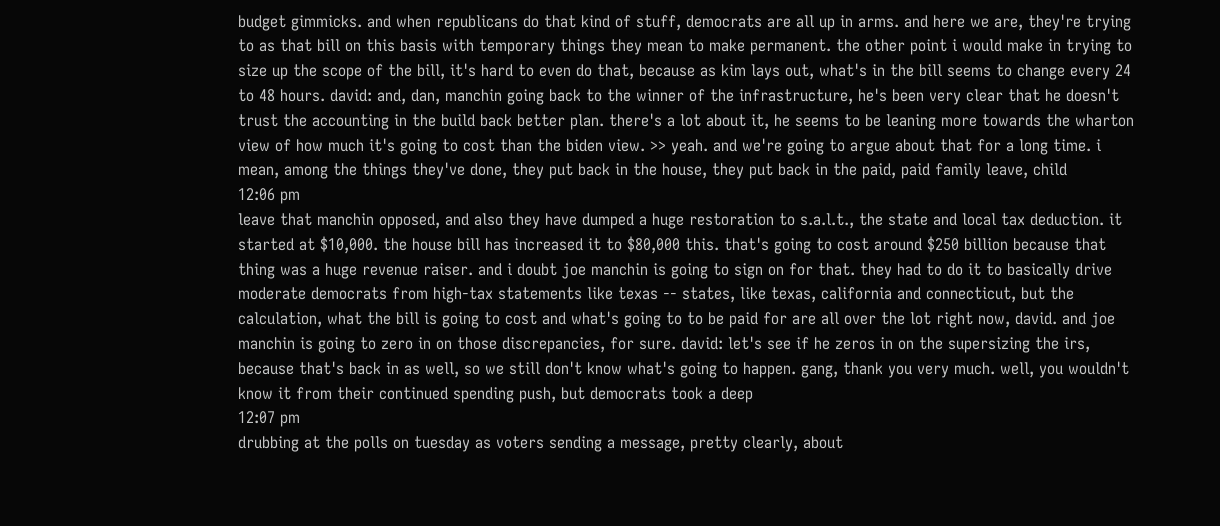budget gimmicks. and when republicans do that kind of stuff, democrats are all up in arms. and here we are, they're trying to as that bill on this basis with temporary things they mean to make permanent. the other point i would make in trying to size up the scope of the bill, it's hard to even do that, because as kim lays out, what's in the bill seems to change every 24 to 48 hours. david: and, dan, manchin going back to the winner of the infrastructure, he's been very clear that he doesn't trust the accounting in the build back better plan. there's a lot about it, he seems to be leaning more towards the wharton view of how much it's going to cost than the biden view. >> yeah. and we're going to argue about that for a long time. i mean, among the things they've done, they put back in the house, they put back in the paid, paid family leave, child
12:06 pm
leave that manchin opposed, and also they have dumped a huge restoration to s.a.l.t., the state and local tax deduction. it started at $10,000. the house bill has increased it to $80,000 this. that's going to cost around $250 billion because that thing was a huge revenue raiser. and i doubt joe manchin is going to sign on for that. they had to do it to basically drive moderate democrats from high-tax statements like texas -- states, like texas, california and connecticut, but the calculation, what the bill is going to cost and what's going to to be paid for are all over the lot right now, david. and joe manchin is going to zero in on those discrepancies, for sure. david: let's see if he zeros in on the supersizing the irs, because that's back in as well, so we still don't know what's going to happen. gang, thank you very much. well, you wouldn't know it from their continued spending push, but democrats took a deep
12:07 pm
drubbing at the polls on tuesday as voters sending a message, pretty clearly, about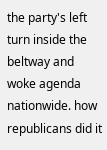the party's left turn inside the beltway and woke agenda nationwide. how republicans did it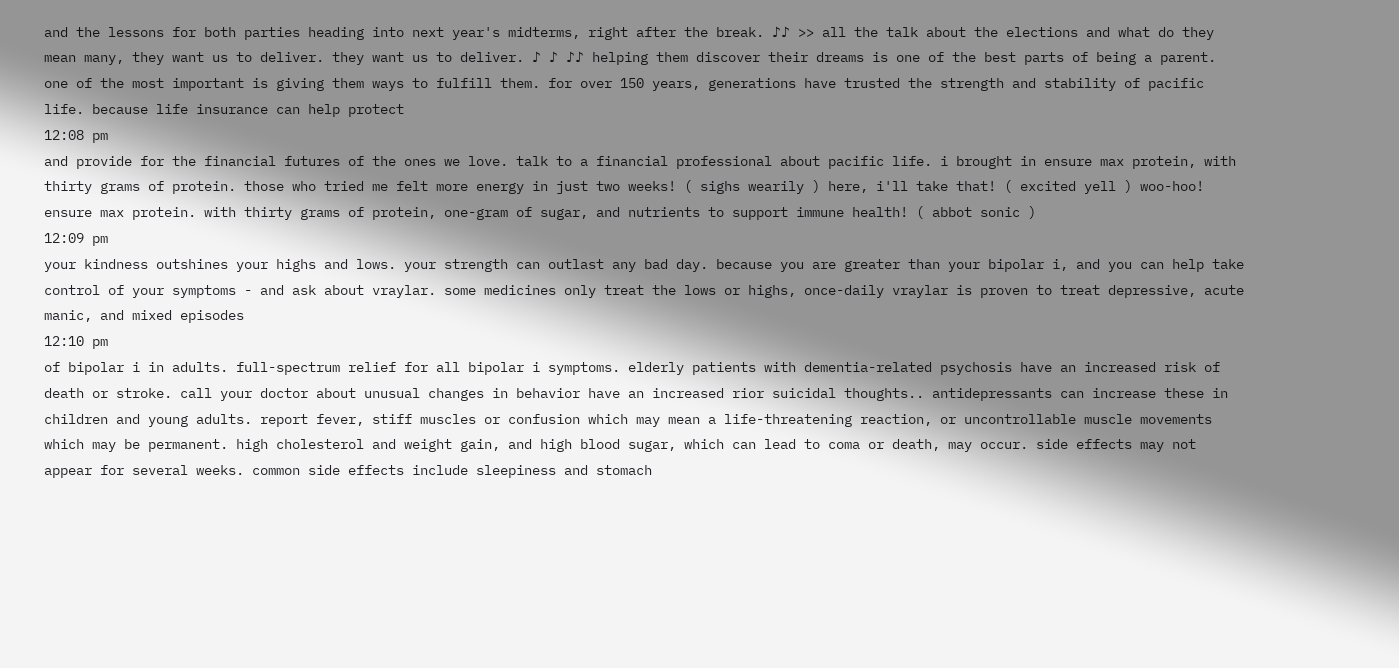and the lessons for both parties heading into next year's midterms, right after the break. ♪♪ >> all the talk about the elections and what do they mean many, they want us to deliver. they want us to deliver. ♪ ♪ ♪♪ helping them discover their dreams is one of the best parts of being a parent. one of the most important is giving them ways to fulfill them. for over 150 years, generations have trusted the strength and stability of pacific life. because life insurance can help protect
12:08 pm
and provide for the financial futures of the ones we love. talk to a financial professional about pacific life. i brought in ensure max protein, with thirty grams of protein. those who tried me felt more energy in just two weeks! ( sighs wearily ) here, i'll take that! ( excited yell ) woo-hoo! ensure max protein. with thirty grams of protein, one-gram of sugar, and nutrients to support immune health! ( abbot sonic )
12:09 pm
your kindness outshines your highs and lows. your strength can outlast any bad day. because you are greater than your bipolar i, and you can help take control of your symptoms - and ask about vraylar. some medicines only treat the lows or highs, once-daily vraylar is proven to treat depressive, acute manic, and mixed episodes
12:10 pm
of bipolar i in adults. full-spectrum relief for all bipolar i symptoms. elderly patients with dementia-related psychosis have an increased risk of death or stroke. call your doctor about unusual changes in behavior have an increased rior suicidal thoughts.. antidepressants can increase these in children and young adults. report fever, stiff muscles or confusion which may mean a life-threatening reaction, or uncontrollable muscle movements which may be permanent. high cholesterol and weight gain, and high blood sugar, which can lead to coma or death, may occur. side effects may not appear for several weeks. common side effects include sleepiness and stomach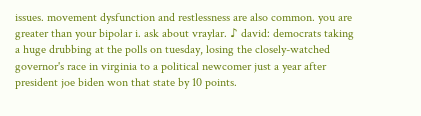issues. movement dysfunction and restlessness are also common. you are greater than your bipolar i. ask about vraylar. ♪ david: democrats taking a huge drubbing at the polls on tuesday, losing the closely-watched governor's race in virginia to a political newcomer just a year after president joe biden won that state by 10 points.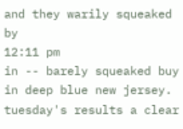and they warily squeaked by
12:11 pm
in -- barely squeaked buy in deep blue new jersey. tuesday's results a clear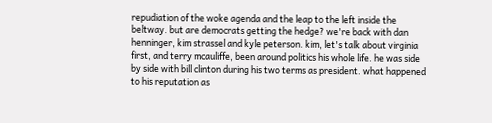repudiation of the woke agenda and the leap to the left inside the beltway. but are democrats getting the hedge? we're back with dan henninger, kim strassel and kyle peterson. kim, let's talk about virginia first, and terry mcauliffe, been around politics his whole life. he was side by side with bill clinton during his two terms as president. what happened to his reputation as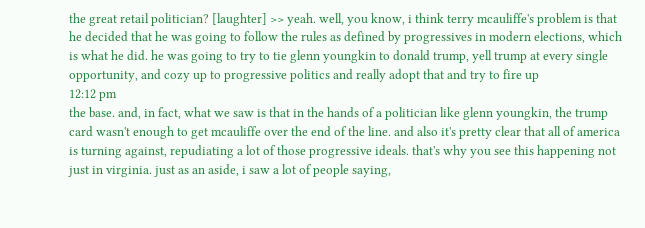the great retail politician? [laughter] >> yeah. well, you know, i think terry mcauliffe's problem is that he decided that he was going to follow the rules as defined by progressives in modern elections, which is what he did. he was going to try to tie glenn youngkin to donald trump, yell trump at every single opportunity, and cozy up to progressive politics and really adopt that and try to fire up
12:12 pm
the base. and, in fact, what we saw is that in the hands of a politician like glenn youngkin, the trump card wasn't enough to get mcauliffe over the end of the line. and also it's pretty clear that all of america is turning against, repudiating a lot of those progressive ideals. that's why you see this happening not just in virginia. just as an aside, i saw a lot of people saying,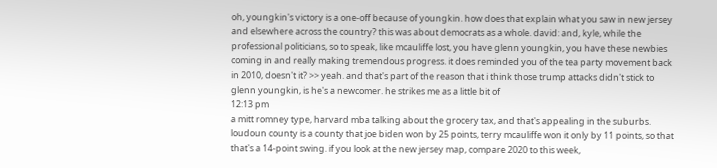oh, youngkin's victory is a one-off because of youngkin. how does that explain what you saw in new jersey and elsewhere across the country? this was about democrats as a whole. david: and, kyle, while the professional politicians, so to speak, like mcauliffe lost, you have glenn youngkin, you have these newbies coming in and really making tremendous progress. it does reminded you of the tea party movement back in 2010, doesn't it? >> yeah. and that's part of the reason that i think those trump attacks didn't stick to glenn youngkin, is he's a newcomer. he strikes me as a little bit of
12:13 pm
a mitt romney type, harvard mba talking about the grocery tax, and that's appealing in the suburbs. loudoun county is a county that joe biden won by 25 points, terry mcauliffe won it only by 11 points, so that that's a 14-point swing. if you look at the new jersey map, compare 2020 to this week,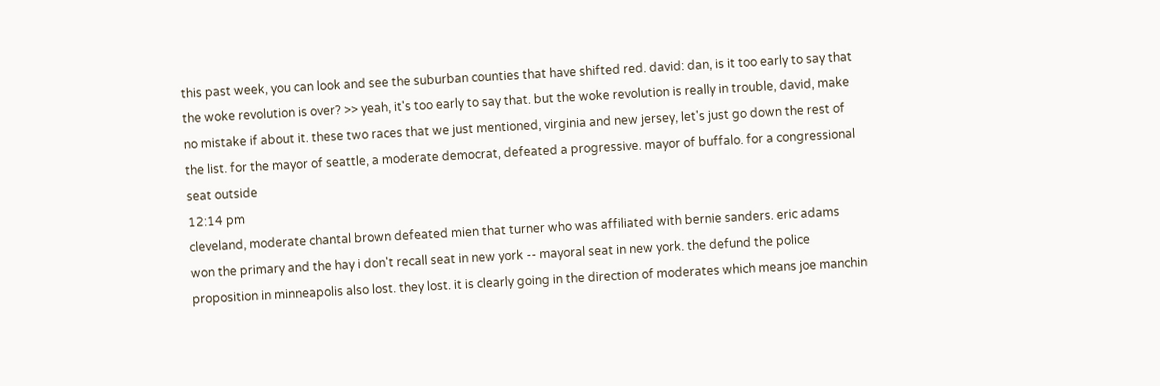this past week, you can look and see the suburban counties that have shifted red. david: dan, is it too early to say that the woke revolution is over? >> yeah, it's too early to say that. but the woke revolution is really in trouble, david, make no mistake if about it. these two races that we just mentioned, virginia and new jersey, let's just go down the rest of the list. for the mayor of seattle, a moderate democrat, defeated a progressive. mayor of buffalo. for a congressional seat outside
12:14 pm
cleveland, moderate chantal brown defeated mien that turner who was affiliated with bernie sanders. eric adams won the primary and the hay i don't recall seat in new york -- mayoral seat in new york. the defund the police proposition in minneapolis also lost. they lost. it is clearly going in the direction of moderates which means joe manchin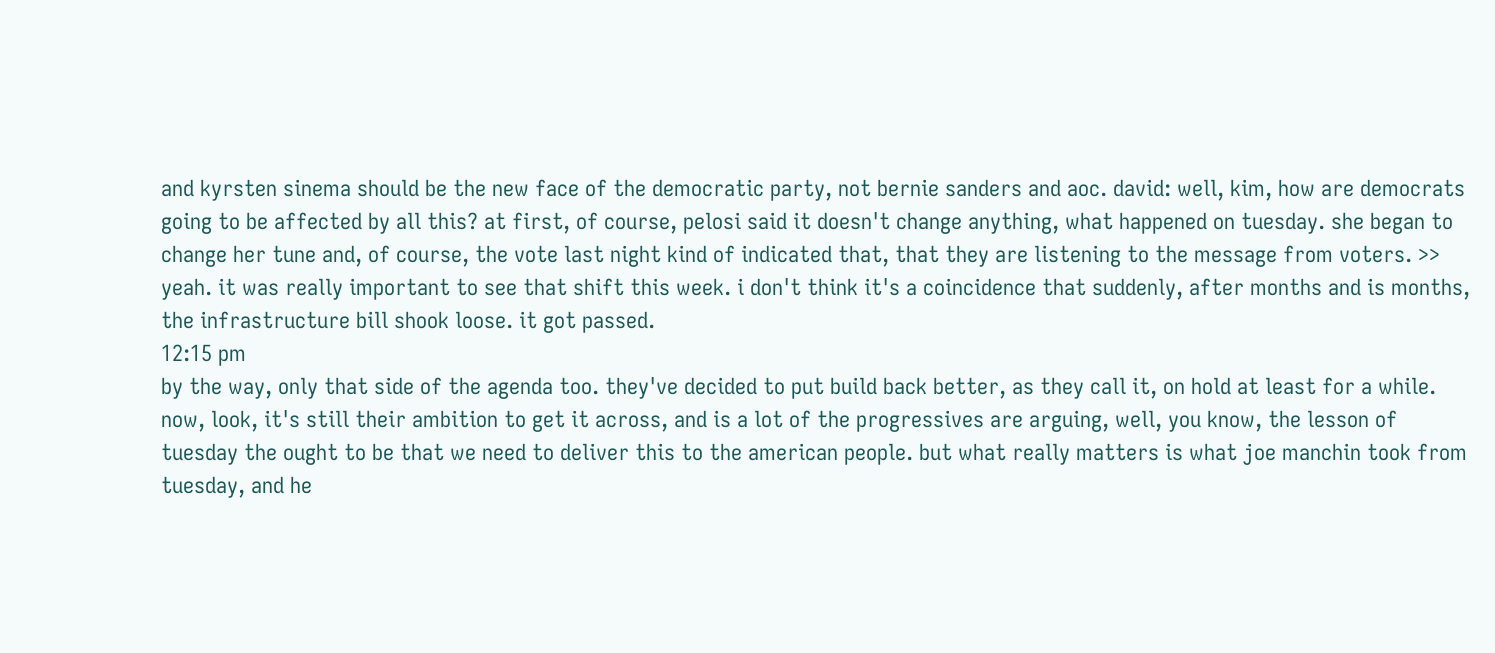and kyrsten sinema should be the new face of the democratic party, not bernie sanders and aoc. david: well, kim, how are democrats going to be affected by all this? at first, of course, pelosi said it doesn't change anything, what happened on tuesday. she began to change her tune and, of course, the vote last night kind of indicated that, that they are listening to the message from voters. >> yeah. it was really important to see that shift this week. i don't think it's a coincidence that suddenly, after months and is months, the infrastructure bill shook loose. it got passed.
12:15 pm
by the way, only that side of the agenda too. they've decided to put build back better, as they call it, on hold at least for a while. now, look, it's still their ambition to get it across, and is a lot of the progressives are arguing, well, you know, the lesson of tuesday the ought to be that we need to deliver this to the american people. but what really matters is what joe manchin took from tuesday, and he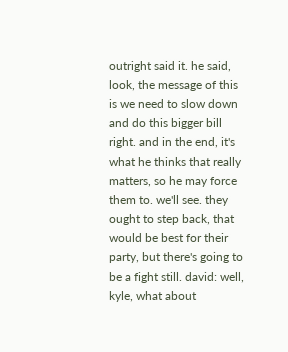outright said it. he said, look, the message of this is we need to slow down and do this bigger bill right. and in the end, it's what he thinks that really matters, so he may force them to. we'll see. they ought to step back, that would be best for their party, but there's going to be a fight still. david: well, kyle, what about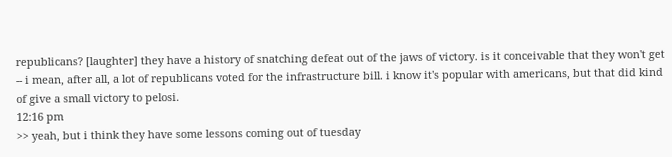republicans? [laughter] they have a history of snatching defeat out of the jaws of victory. is it conceivable that they won't get -- i mean, after all, a lot of republicans voted for the infrastructure bill. i know it's popular with americans, but that did kind of give a small victory to pelosi.
12:16 pm
>> yeah, but i think they have some lessons coming out of tuesday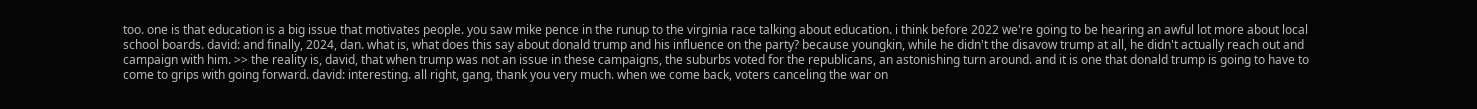too. one is that education is a big issue that motivates people. you saw mike pence in the runup to the virginia race talking about education. i think before 2022 we're going to be hearing an awful lot more about local school boards. david: and finally, 2024, dan. what is, what does this say about donald trump and his influence on the party? because youngkin, while he didn't the disavow trump at all, he didn't actually reach out and campaign with him. >> the reality is, david, that when trump was not an issue in these campaigns, the suburbs voted for the republicans, an astonishing turn around. and it is one that donald trump is going to have to come to grips with going forward. david: interesting. all right, gang, thank you very much. when we come back, voters canceling the war on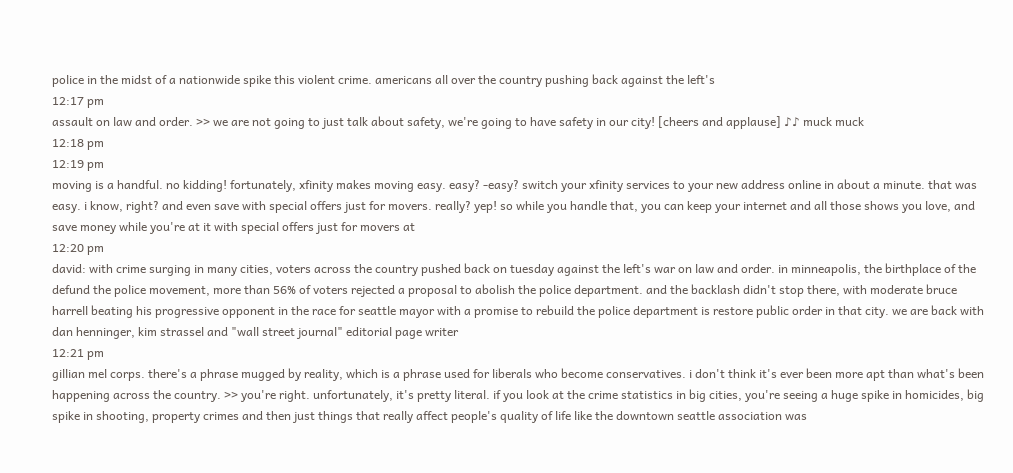police in the midst of a nationwide spike this violent crime. americans all over the country pushing back against the left's
12:17 pm
assault on law and order. >> we are not going to just talk about safety, we're going to have safety in our city! [cheers and applause] ♪♪ muck muck
12:18 pm
12:19 pm
moving is a handful. no kidding! fortunately, xfinity makes moving easy. easy? -easy? switch your xfinity services to your new address online in about a minute. that was easy. i know, right? and even save with special offers just for movers. really? yep! so while you handle that, you can keep your internet and all those shows you love, and save money while you're at it with special offers just for movers at
12:20 pm
david: with crime surging in many cities, voters across the country pushed back on tuesday against the left's war on law and order. in minneapolis, the birthplace of the defund the police movement, more than 56% of voters rejected a proposal to abolish the police department. and the backlash didn't stop there, with moderate bruce harrell beating his progressive opponent in the race for seattle mayor with a promise to rebuild the police department is restore public order in that city. we are back with dan henninger, kim strassel and "wall street journal" editorial page writer
12:21 pm
gillian mel corps. there's a phrase mugged by reality, which is a phrase used for liberals who become conservatives. i don't think it's ever been more apt than what's been happening across the country. >> you're right. unfortunately, it's pretty literal. if you look at the crime statistics in big cities, you're seeing a huge spike in homicides, big spike in shooting, property crimes and then just things that really affect people's quality of life like the downtown seattle association was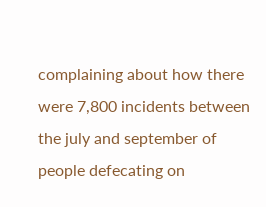complaining about how there were 7,800 incidents between the july and september of people defecating on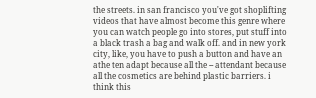the streets. in san francisco you've got shoplifting videos that have almost become this genre where you can watch people go into stores, put stuff into a black trash a bag and walk off. and in new york city, like, you have to push a button and have an athe ten adapt because all the -- attendant because all the cosmetics are behind plastic barriers. i think this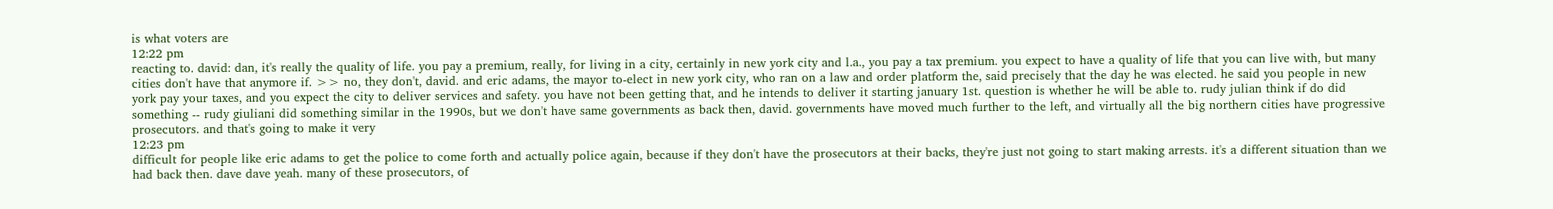is what voters are
12:22 pm
reacting to. david: dan, it's really the quality of life. you pay a premium, really, for living in a city, certainly in new york city and l.a., you pay a tax premium. you expect to have a quality of life that you can live with, but many cities don't have that anymore if. >> no, they don't, david. and eric adams, the mayor to-elect in new york city, who ran on a law and order platform the, said precisely that the day he was elected. he said you people in new york pay your taxes, and you expect the city to deliver services and safety. you have not been getting that, and he intends to deliver it starting january 1st. question is whether he will be able to. rudy julian think if do did something -- rudy giuliani did something similar in the 1990s, but we don't have same governments as back then, david. governments have moved much further to the left, and virtually all the big northern cities have progressive prosecutors. and that's going to make it very
12:23 pm
difficult for people like eric adams to get the police to come forth and actually police again, because if they don't have the prosecutors at their backs, they're just not going to start making arrests. it's a different situation than we had back then. dave dave yeah. many of these prosecutors, of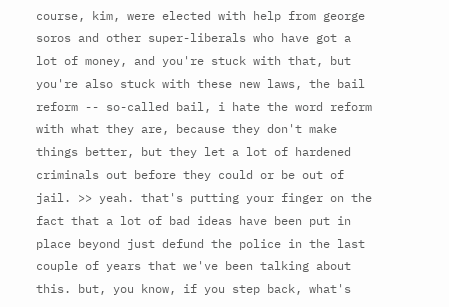course, kim, were elected with help from george soros and other super-liberals who have got a lot of money, and you're stuck with that, but you're also stuck with these new laws, the bail reform -- so-called bail, i hate the word reform with what they are, because they don't make things better, but they let a lot of hardened criminals out before they could or be out of jail. >> yeah. that's putting your finger on the fact that a lot of bad ideas have been put in place beyond just defund the police in the last couple of years that we've been talking about this. but, you know, if you step back, what's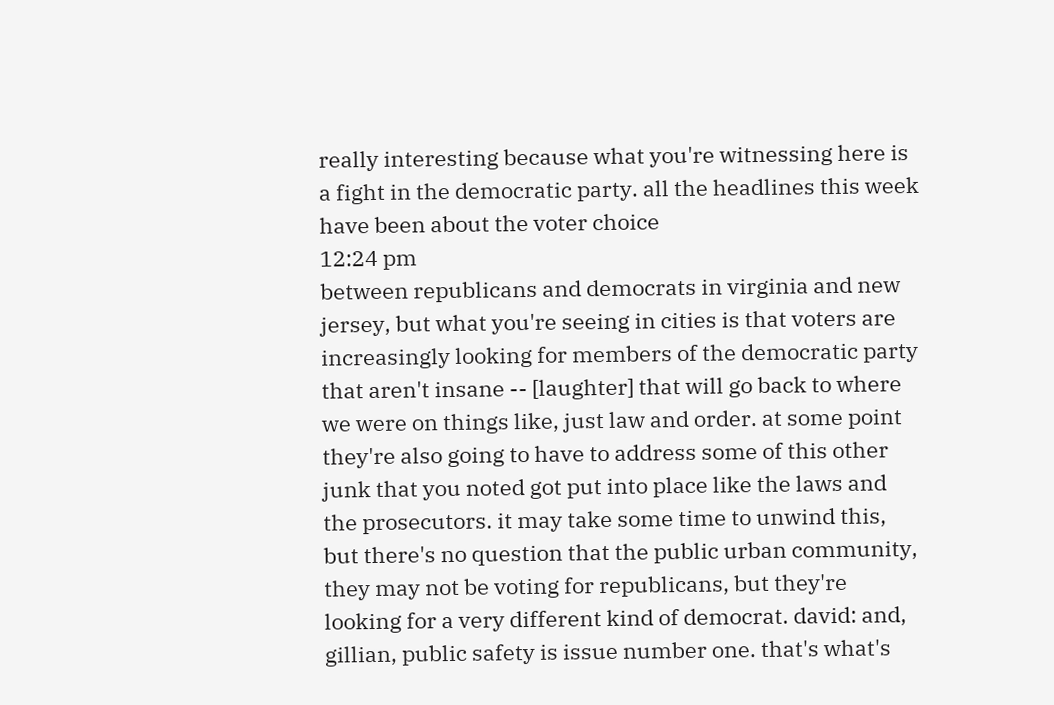really interesting because what you're witnessing here is a fight in the democratic party. all the headlines this week have been about the voter choice
12:24 pm
between republicans and democrats in virginia and new jersey, but what you're seeing in cities is that voters are increasingly looking for members of the democratic party that aren't insane -- [laughter] that will go back to where we were on things like, just law and order. at some point they're also going to have to address some of this other junk that you noted got put into place like the laws and the prosecutors. it may take some time to unwind this, but there's no question that the public urban community, they may not be voting for republicans, but they're looking for a very different kind of democrat. david: and, gillian, public safety is issue number one. that's what's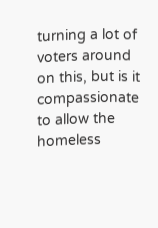turning a lot of voters around on this, but is it compassionate to allow the homeless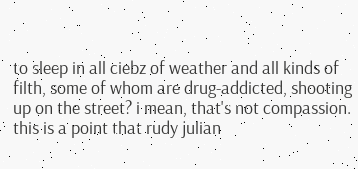to sleep in all ciebz of weather and all kinds of filth, some of whom are drug-addicted, shooting up on the street? i mean, that's not compassion. this is a point that rudy julian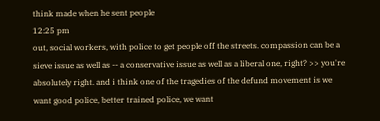think made when he sent people
12:25 pm
out, social workers, with police to get people off the streets. compassion can be a sieve issue as well as -- a conservative issue as well as a liberal one, right? >> you're absolutely right. and i think one of the tragedies of the defund movement is we want good police, better trained police, we want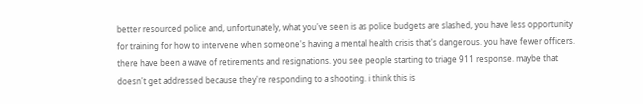better resourced police and, unfortunately, what you've seen is as police budgets are slashed, you have less opportunity for training for how to intervene when someone's having a mental health crisis that's dangerous. you have fewer officers. there have been a wave of retirements and resignations. you see people starting to triage 911 response. maybe that doesn't get addressed because they're responding to a shooting. i think this is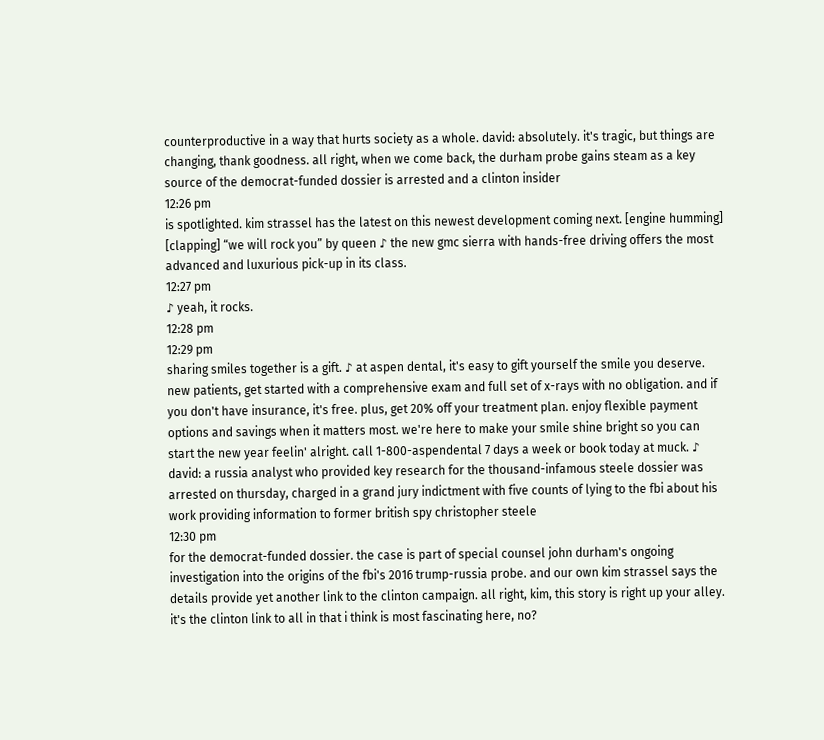counterproductive in a way that hurts society as a whole. david: absolutely. it's tragic, but things are changing, thank goodness. all right, when we come back, the durham probe gains steam as a key source of the democrat-funded dossier is arrested and a clinton insider
12:26 pm
is spotlighted. kim strassel has the latest on this newest development coming next. [engine humming] [clapping] “we will rock you” by queen ♪ the new gmc sierra with hands-free driving offers the most advanced and luxurious pick-up in its class.
12:27 pm
♪ yeah, it rocks.
12:28 pm
12:29 pm
sharing smiles together is a gift. ♪ at aspen dental, it's easy to gift yourself the smile you deserve. new patients, get started with a comprehensive exam and full set of x-rays with no obligation. and if you don't have insurance, it's free. plus, get 20% off your treatment plan. enjoy flexible payment options and savings when it matters most. we're here to make your smile shine bright so you can start the new year feelin' alright. call 1-800-aspendental 7 days a week or book today at muck. ♪ david: a russia analyst who provided key research for the thousand-infamous steele dossier was arrested on thursday, charged in a grand jury indictment with five counts of lying to the fbi about his work providing information to former british spy christopher steele
12:30 pm
for the democrat-funded dossier. the case is part of special counsel john durham's ongoing investigation into the origins of the fbi's 2016 trump-russia probe. and our own kim strassel says the details provide yet another link to the clinton campaign. all right, kim, this story is right up your alley. it's the clinton link to all in that i think is most fascinating here, no?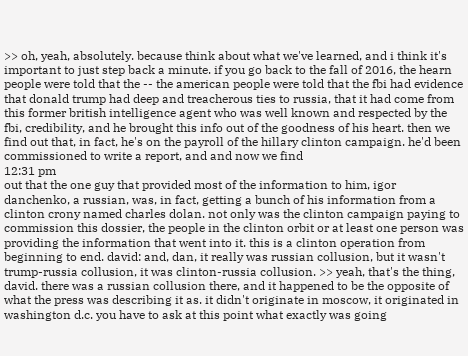>> oh, yeah, absolutely. because think about what we've learned, and i think it's important to just step back a minute. if you go back to the fall of 2016, the hearn people were told that the -- the american people were told that the fbi had evidence that donald trump had deep and treacherous ties to russia, that it had come from this former british intelligence agent who was well known and respected by the fbi, credibility, and he brought this info out of the goodness of his heart. then we find out that, in fact, he's on the payroll of the hillary clinton campaign. he'd been commissioned to write a report, and and now we find
12:31 pm
out that the one guy that provided most of the information to him, igor danchenko, a russian, was, in fact, getting a bunch of his information from a clinton crony named charles dolan. not only was the clinton campaign paying to commission this dossier, the people in the clinton orbit or at least one person was providing the information that went into it. this is a clinton operation from beginning to end. david: and, dan, it really was russian collusion, but it wasn't trump-russia collusion, it was clinton-russia collusion. >> yeah, that's the thing, david. there was a russian collusion there, and it happened to be the opposite of what the press was describing it as. it didn't originate in moscow, it originated in washington d.c. you have to ask at this point what exactly was going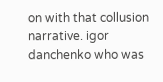on with that collusion narrative. igor danchenko who was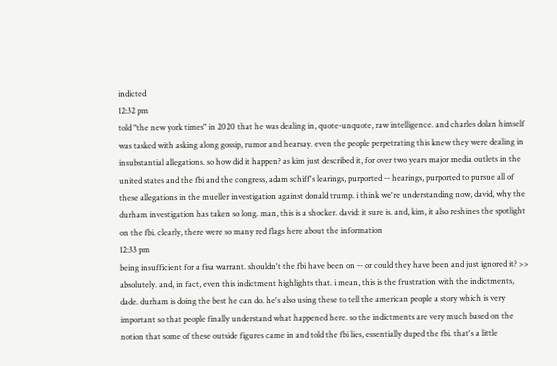indicted
12:32 pm
told "the new york times" in 2020 that he was dealing in, quote-unquote, raw intelligence. and charles dolan himself was tasked with asking along gossip, rumor and hearsay. even the people perpetrating this knew they were dealing in insubstantial allegations. so how did it happen? as kim just described it, for over two years major media outlets in the united states and the fbi and the congress, adam schiff's learings, purported -- hearings, purported to pursue all of these allegations in the mueller investigation against donald trump. i think we're understanding now, david, why the durham investigation has taken so long. man, this is a shocker. david: it sure is. and, kim, it also reshines the spotlight on the fbi. clearly, there were so many red flags here about the information
12:33 pm
being insufficient for a fisa warrant. shouldn't the fbi have been on -- or could they have been and just ignored it? >> absolutely. and, in fact, even this indictment highlights that. i mean, this is the frustration with the indictments, dade. durham is doing the best he can do. he's also using these to tell the american people a story which is very important so that people finally understand what happened here. so the indictments are very much based on the notion that some of these outside figures came in and told the fbi lies, essentially duped the fbi. that's a little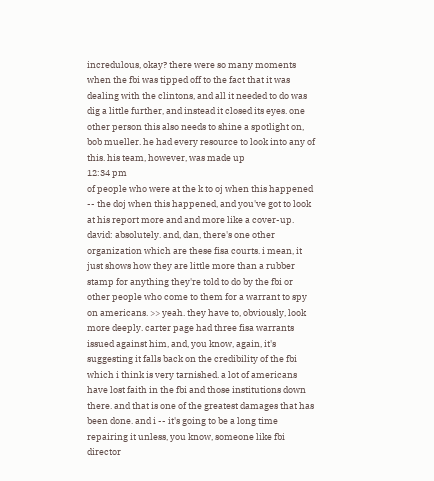incredulous, okay? there were so many moments when the fbi was tipped off to the fact that it was dealing with the clintons, and all it needed to do was dig a little further, and instead it closed its eyes. one other person this also needs to shine a spotlight on, bob mueller. he had every resource to look into any of this. his team, however, was made up
12:34 pm
of people who were at the k to oj when this happened -- the doj when this happened, and you've got to look at his report more and and more like a cover-up. david: absolutely. and, dan, there's one other organization which are these fisa courts. i mean, it just shows how they are little more than a rubber stamp for anything they're told to do by the fbi or other people who come to them for a warrant to spy on americans. >> yeah. they have to, obviously, look more deeply. carter page had three fisa warrants issued against him, and, you know, again, it's suggesting it falls back on the credibility of the fbi which i think is very tarnished. a lot of americans have lost faith in the fbi and those institutions down there. and that is one of the greatest damages that has been done. and i -- it's going to be a long time repairing it unless, you know, someone like fbi director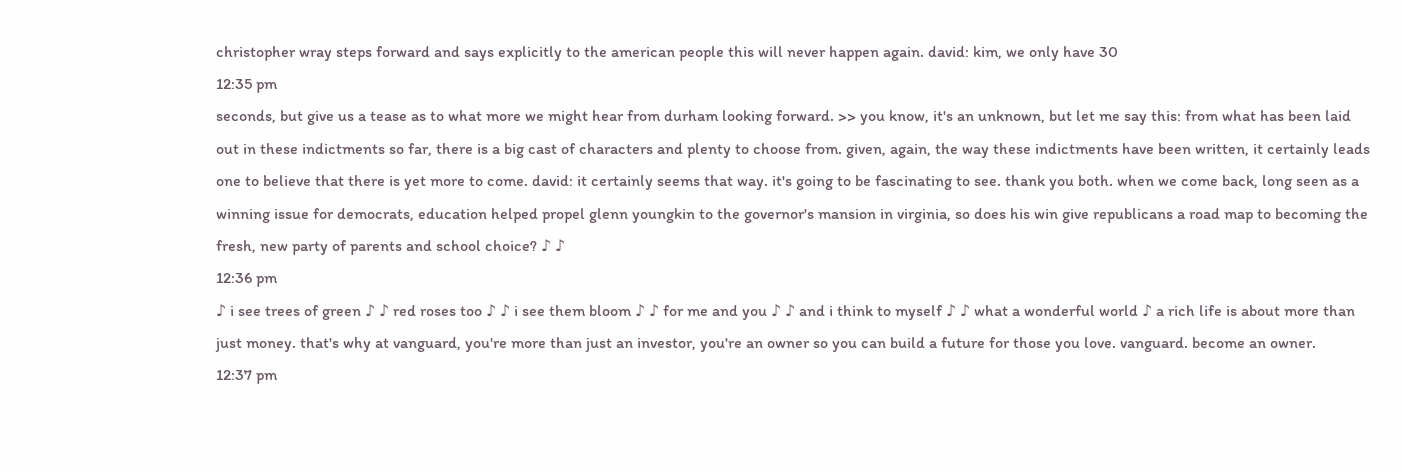christopher wray steps forward and says explicitly to the american people this will never happen again. david: kim, we only have 30
12:35 pm
seconds, but give us a tease as to what more we might hear from durham looking forward. >> you know, it's an unknown, but let me say this: from what has been laid out in these indictments so far, there is a big cast of characters and plenty to choose from. given, again, the way these indictments have been written, it certainly leads one to believe that there is yet more to come. david: it certainly seems that way. it's going to be fascinating to see. thank you both. when we come back, long seen as a winning issue for democrats, education helped propel glenn youngkin to the governor's mansion in virginia, so does his win give republicans a road map to becoming the fresh, new party of parents and school choice? ♪ ♪
12:36 pm
♪ i see trees of green ♪ ♪ red roses too ♪ ♪ i see them bloom ♪ ♪ for me and you ♪ ♪ and i think to myself ♪ ♪ what a wonderful world ♪ a rich life is about more than just money. that's why at vanguard, you're more than just an investor, you're an owner so you can build a future for those you love. vanguard. become an owner.
12:37 pm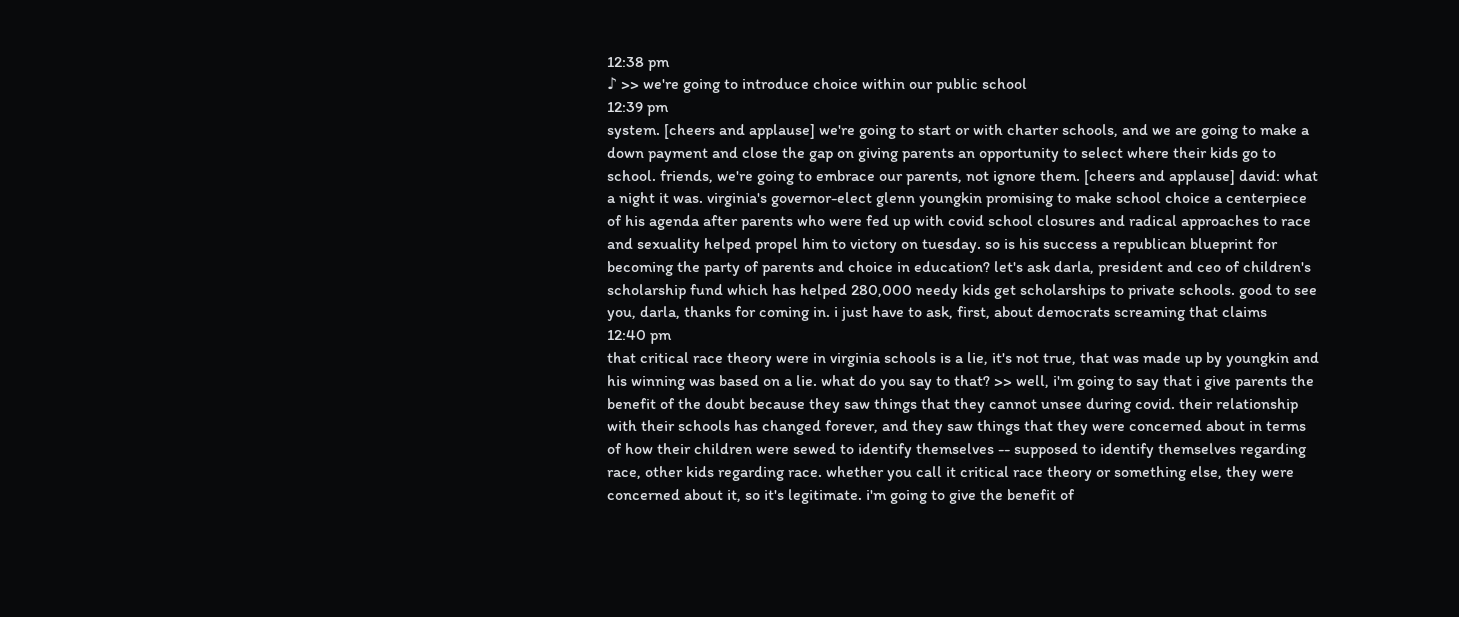12:38 pm
♪ >> we're going to introduce choice within our public school
12:39 pm
system. [cheers and applause] we're going to start or with charter schools, and we are going to make a down payment and close the gap on giving parents an opportunity to select where their kids go to school. friends, we're going to embrace our parents, not ignore them. [cheers and applause] david: what a night it was. virginia's governor-elect glenn youngkin promising to make school choice a centerpiece of his agenda after parents who were fed up with covid school closures and radical approaches to race and sexuality helped propel him to victory on tuesday. so is his success a republican blueprint for becoming the party of parents and choice in education? let's ask darla, president and ceo of children's scholarship fund which has helped 280,000 needy kids get scholarships to private schools. good to see you, darla, thanks for coming in. i just have to ask, first, about democrats screaming that claims
12:40 pm
that critical race theory were in virginia schools is a lie, it's not true, that was made up by youngkin and his winning was based on a lie. what do you say to that? >> well, i'm going to say that i give parents the benefit of the doubt because they saw things that they cannot unsee during covid. their relationship with their schools has changed forever, and they saw things that they were concerned about in terms of how their children were sewed to identify themselves -- supposed to identify themselves regarding race, other kids regarding race. whether you call it critical race theory or something else, they were concerned about it, so it's legitimate. i'm going to give the benefit of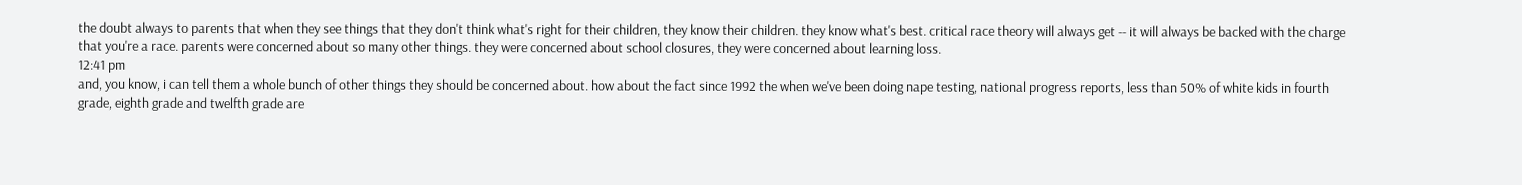the doubt always to parents that when they see things that they don't think what's right for their children, they know their children. they know what's best. critical race theory will always get -- it will always be backed with the charge that you're a race. parents were concerned about so many other things. they were concerned about school closures, they were concerned about learning loss.
12:41 pm
and, you know, i can tell them a whole bunch of other things they should be concerned about. how about the fact since 1992 the when we've been doing nape testing, national progress reports, less than 50% of white kids in fourth grade, eighth grade and twelfth grade are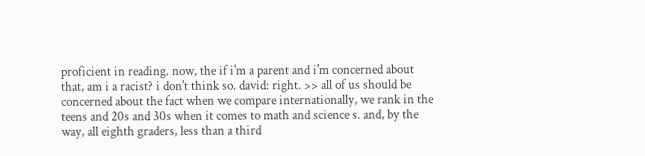proficient in reading. now, the if i'm a parent and i'm concerned about that, am i a racist? i don't think so. david: right. >> all of us should be concerned about the fact when we compare internationally, we rank in the teens and 20s and 30s when it comes to math and science s. and, by the way, all eighth graders, less than a third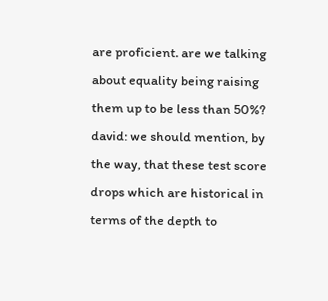are proficient. are we talking about equality being raising them up to be less than 50%? david: we should mention, by the way, that these test score drops which are historical in terms of the depth to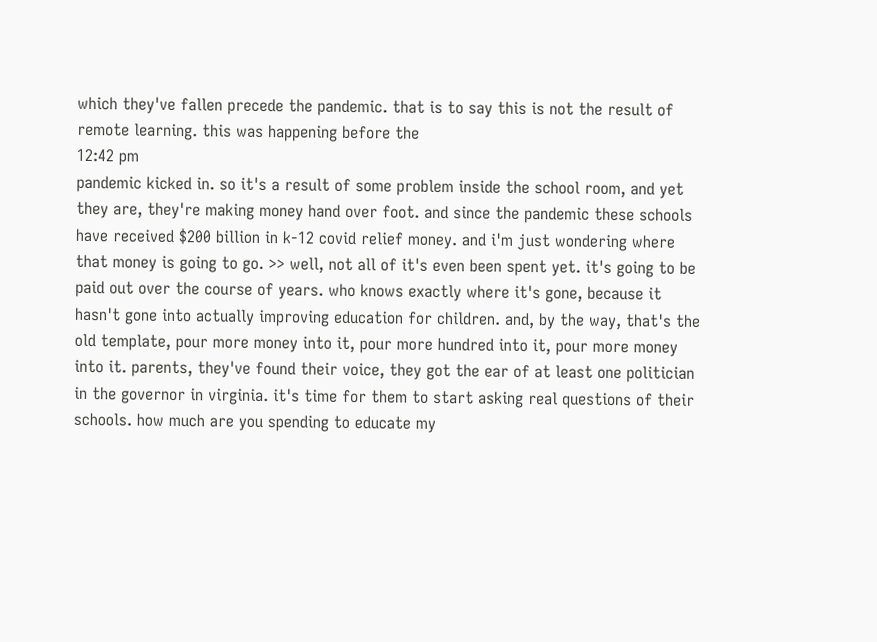which they've fallen precede the pandemic. that is to say this is not the result of remote learning. this was happening before the
12:42 pm
pandemic kicked in. so it's a result of some problem inside the school room, and yet they are, they're making money hand over foot. and since the pandemic these schools have received $200 billion in k-12 covid relief money. and i'm just wondering where that money is going to go. >> well, not all of it's even been spent yet. it's going to be paid out over the course of years. who knows exactly where it's gone, because it hasn't gone into actually improving education for children. and, by the way, that's the old template, pour more money into it, pour more hundred into it, pour more money into it. parents, they've found their voice, they got the ear of at least one politician in the governor in virginia. it's time for them to start asking real questions of their schools. how much are you spending to educate my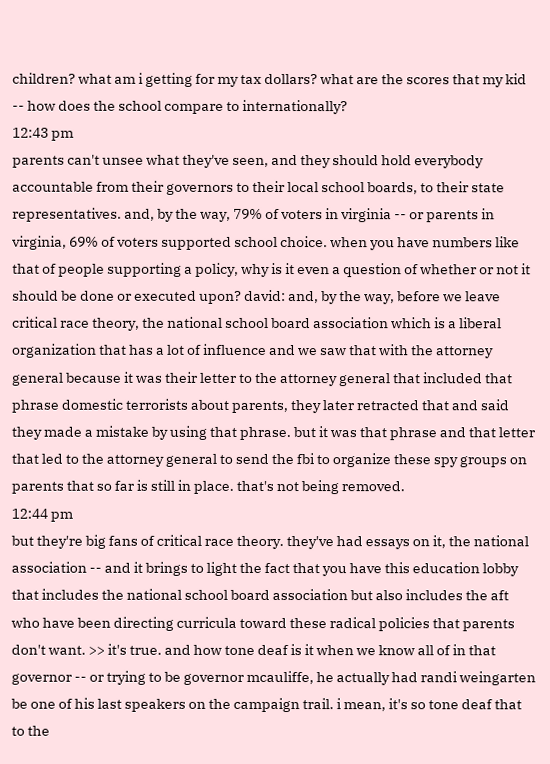children? what am i getting for my tax dollars? what are the scores that my kid -- how does the school compare to internationally?
12:43 pm
parents can't unsee what they've seen, and they should hold everybody accountable from their governors to their local school boards, to their state representatives. and, by the way, 79% of voters in virginia -- or parents in virginia, 69% of voters supported school choice. when you have numbers like that of people supporting a policy, why is it even a question of whether or not it should be done or executed upon? david: and, by the way, before we leave critical race theory, the national school board association which is a liberal organization that has a lot of influence and we saw that with the attorney general because it was their letter to the attorney general that included that phrase domestic terrorists about parents, they later retracted that and said they made a mistake by using that phrase. but it was that phrase and that letter that led to the attorney general to send the fbi to organize these spy groups on parents that so far is still in place. that's not being removed.
12:44 pm
but they're big fans of critical race theory. they've had essays on it, the national association -- and it brings to light the fact that you have this education lobby that includes the national school board association but also includes the aft who have been directing curricula toward these radical policies that parents don't want. >> it's true. and how tone deaf is it when we know all of in that governor -- or trying to be governor mcauliffe, he actually had randi weingarten be one of his last speakers on the campaign trail. i mean, it's so tone deaf that to the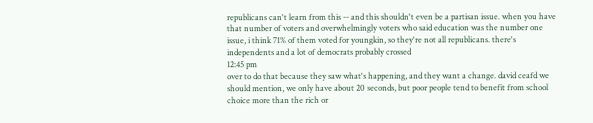republicans can't learn from this -- and this shouldn't even be a partisan issue. when you have that number of voters and overwhelmingly voters who said education was the number one issue, i think 71% of them voted for youngkin, so they're not all republicans. there's independents and a lot of democrats probably crossed
12:45 pm
over to do that because they saw what's happening, and they want a change. david ceafd we should mention, we only have about 20 seconds, but poor people tend to benefit from school choice more than the rich or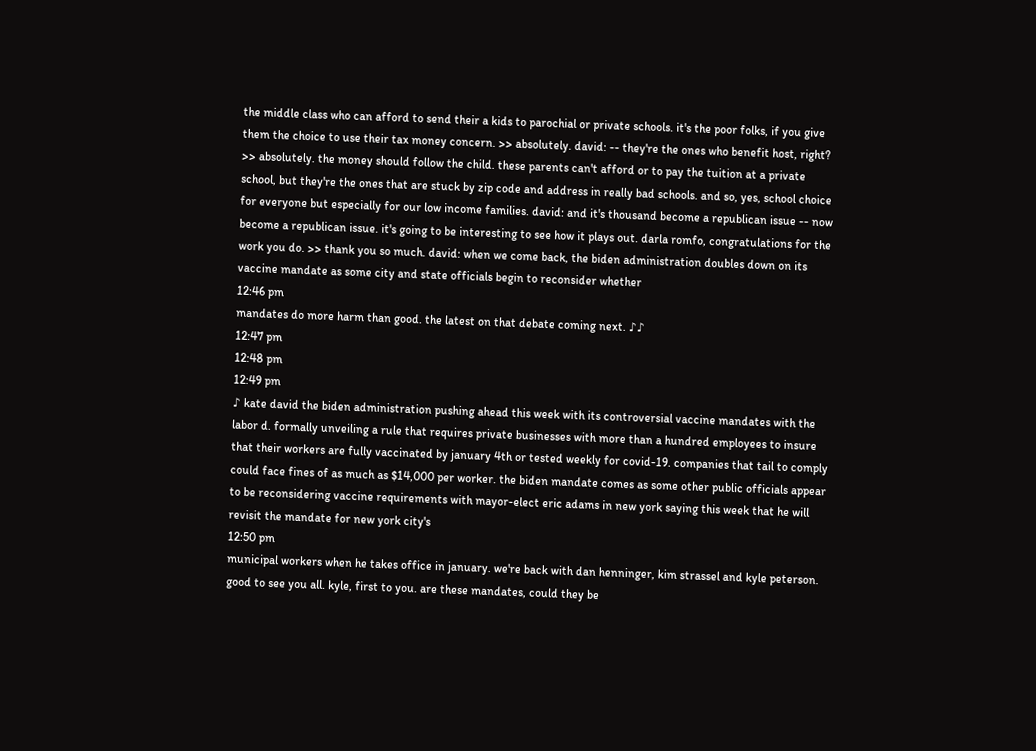the middle class who can afford to send their a kids to parochial or private schools. it's the poor folks, if you give them the choice to use their tax money concern. >> absolutely. david: -- they're the ones who benefit host, right? >> absolutely. the money should follow the child. these parents can't afford or to pay the tuition at a private school, but they're the ones that are stuck by zip code and address in really bad schools. and so, yes, school choice for everyone but especially for our low income families. david: and it's thousand become a republican issue -- now become a republican issue. it's going to be interesting to see how it plays out. darla romfo, congratulations for the work you do. >> thank you so much. david: when we come back, the biden administration doubles down on its vaccine mandate as some city and state officials begin to reconsider whether
12:46 pm
mandates do more harm than good. the latest on that debate coming next. ♪♪
12:47 pm
12:48 pm
12:49 pm
♪ kate david the biden administration pushing ahead this week with its controversial vaccine mandates with the labor d. formally unveiling a rule that requires private businesses with more than a hundred employees to insure that their workers are fully vaccinated by january 4th or tested weekly for covid-19. companies that tail to comply could face fines of as much as $14,000 per worker. the biden mandate comes as some other public officials appear to be reconsidering vaccine requirements with mayor-elect eric adams in new york saying this week that he will revisit the mandate for new york city's
12:50 pm
municipal workers when he takes office in january. we're back with dan henninger, kim strassel and kyle peterson. good to see you all. kyle, first to you. are these mandates, could they be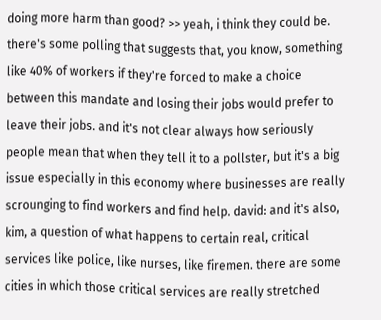doing more harm than good? >> yeah, i think they could be. there's some polling that suggests that, you know, something like 40% of workers if they're forced to make a choice between this mandate and losing their jobs would prefer to leave their jobs. and it's not clear always how seriously people mean that when they tell it to a pollster, but it's a big issue especially in this economy where businesses are really scrounging to find workers and find help. david: and it's also, kim, a question of what happens to certain real, critical services like police, like nurses, like firemen. there are some cities in which those critical services are really stretched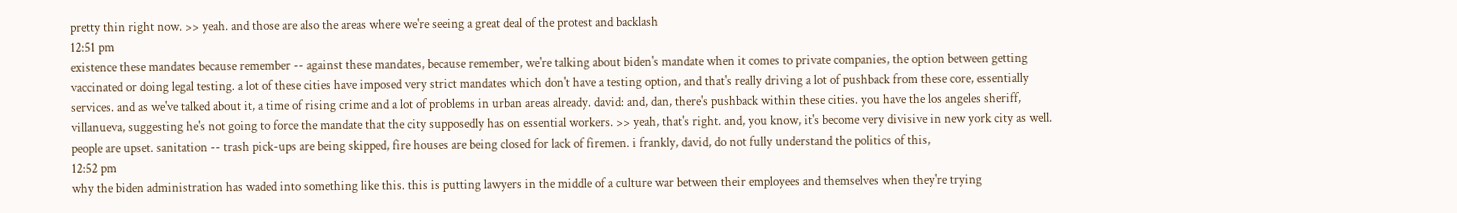pretty thin right now. >> yeah. and those are also the areas where we're seeing a great deal of the protest and backlash
12:51 pm
existence these mandates because remember -- against these mandates, because remember, we're talking about biden's mandate when it comes to private companies, the option between getting vaccinated or doing legal testing. a lot of these cities have imposed very strict mandates which don't have a testing option, and that's really driving a lot of pushback from these core, essentially services. and as we've talked about it, a time of rising crime and a lot of problems in urban areas already. david: and, dan, there's pushback within these cities. you have the los angeles sheriff, villanueva, suggesting he's not going to force the mandate that the city supposedly has on essential workers. >> yeah, that's right. and, you know, it's become very divisive in new york city as well. people are upset. sanitation -- trash pick-ups are being skipped, fire houses are being closed for lack of firemen. i frankly, david, do not fully understand the politics of this,
12:52 pm
why the biden administration has waded into something like this. this is putting lawyers in the middle of a culture war between their employees and themselves when they're trying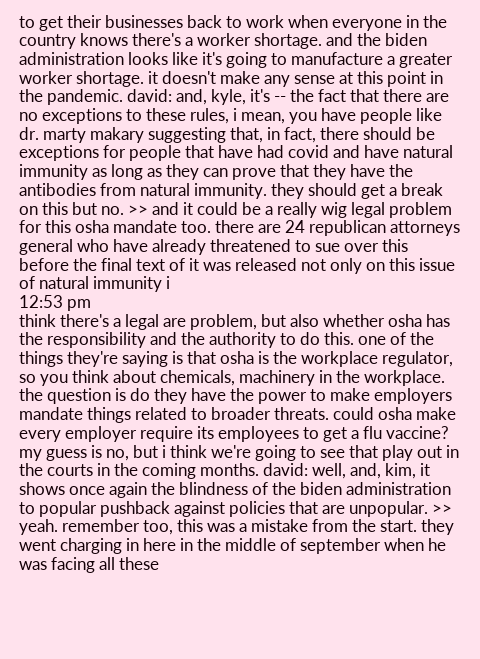to get their businesses back to work when everyone in the country knows there's a worker shortage. and the biden administration looks like it's going to manufacture a greater worker shortage. it doesn't make any sense at this point in the pandemic. david: and, kyle, it's -- the fact that there are no exceptions to these rules, i mean, you have people like dr. marty makary suggesting that, in fact, there should be exceptions for people that have had covid and have natural immunity as long as they can prove that they have the antibodies from natural immunity. they should get a break on this but no. >> and it could be a really wig legal problem for this osha mandate too. there are 24 republican attorneys general who have already threatened to sue over this before the final text of it was released not only on this issue of natural immunity i
12:53 pm
think there's a legal are problem, but also whether osha has the responsibility and the authority to do this. one of the things they're saying is that osha is the workplace regulator, so you think about chemicals, machinery in the workplace. the question is do they have the power to make employers mandate things related to broader threats. could osha make every employer require its employees to get a flu vaccine? my guess is no, but i think we're going to see that play out in the courts in the coming months. david: well, and, kim, it shows once again the blindness of the biden administration to popular pushback against policies that are unpopular. >> yeah. remember too, this was a mistake from the start. they went charging in here in the middle of september when he was facing all these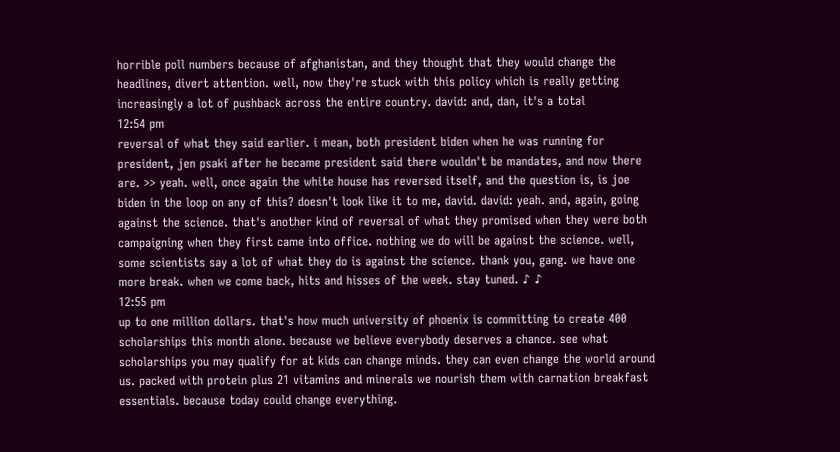horrible poll numbers because of afghanistan, and they thought that they would change the headlines, divert attention. well, now they're stuck with this policy which is really getting increasingly a lot of pushback across the entire country. david: and, dan, it's a total
12:54 pm
reversal of what they said earlier. i mean, both president biden when he was running for president, jen psaki after he became president said there wouldn't be mandates, and now there are. >> yeah. well, once again the white house has reversed itself, and the question is, is joe biden in the loop on any of this? doesn't look like it to me, david. david: yeah. and, again, going against the science. that's another kind of reversal of what they promised when they were both campaigning when they first came into office. nothing we do will be against the science. well, some scientists say a lot of what they do is against the science. thank you, gang. we have one more break. when we come back, hits and hisses of the week. stay tuned. ♪ ♪
12:55 pm
up to one million dollars. that's how much university of phoenix is committing to create 400 scholarships this month alone. because we believe everybody deserves a chance. see what scholarships you may qualify for at kids can change minds. they can even change the world around us. packed with protein plus 21 vitamins and minerals we nourish them with carnation breakfast essentials. because today could change everything.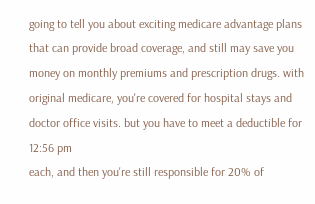going to tell you about exciting medicare advantage plans that can provide broad coverage, and still may save you money on monthly premiums and prescription drugs. with original medicare, you're covered for hospital stays and doctor office visits. but you have to meet a deductible for
12:56 pm
each, and then you're still responsible for 20% of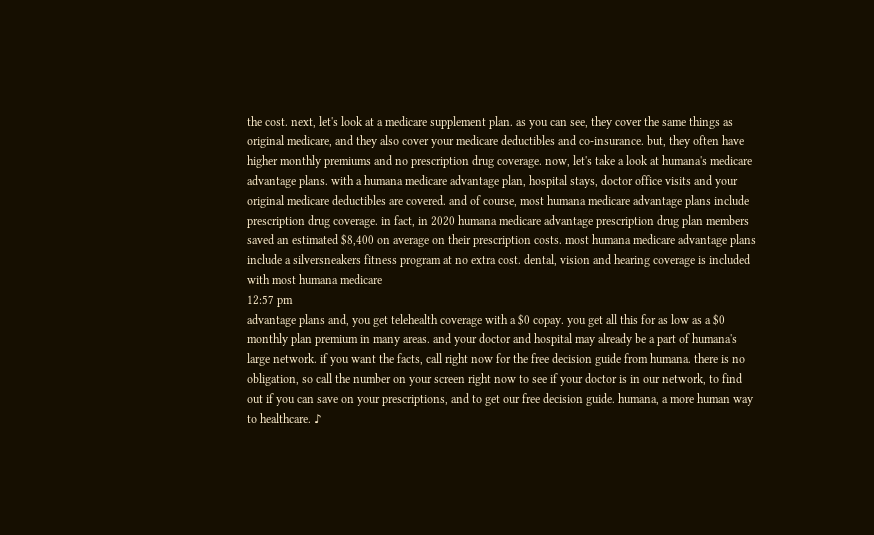the cost. next, let's look at a medicare supplement plan. as you can see, they cover the same things as original medicare, and they also cover your medicare deductibles and co-insurance. but, they often have higher monthly premiums and no prescription drug coverage. now, let's take a look at humana's medicare advantage plans. with a humana medicare advantage plan, hospital stays, doctor office visits and your original medicare deductibles are covered. and of course, most humana medicare advantage plans include prescription drug coverage. in fact, in 2020 humana medicare advantage prescription drug plan members saved an estimated $8,400 on average on their prescription costs. most humana medicare advantage plans include a silversneakers fitness program at no extra cost. dental, vision and hearing coverage is included with most humana medicare
12:57 pm
advantage plans and, you get telehealth coverage with a $0 copay. you get all this for as low as a $0 monthly plan premium in many areas. and your doctor and hospital may already be a part of humana's large network. if you want the facts, call right now for the free decision guide from humana. there is no obligation, so call the number on your screen right now to see if your doctor is in our network, to find out if you can save on your prescriptions, and to get our free decision guide. humana, a more human way to healthcare. ♪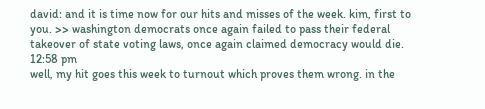david: and it is time now for our hits and misses of the week. kim, first to you. >> washington democrats once again failed to pass their federal takeover of state voting laws, once again claimed democracy would die.
12:58 pm
well, my hit goes this week to turnout which proves them wrong. in the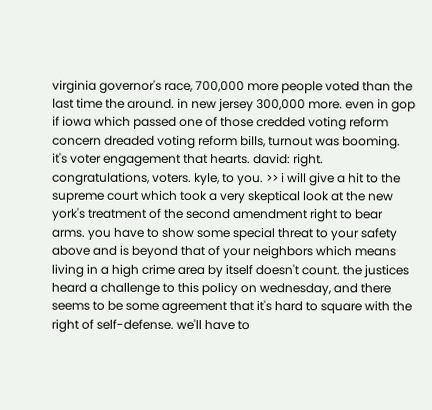virginia governor's race, 700,000 more people voted than the last time the around. in new jersey 300,000 more. even in gop if iowa which passed one of those credded voting reform concern dreaded voting reform bills, turnout was booming. it's voter engagement that hearts. david: right. congratulations, voters. kyle, to you. >> i will give a hit to the supreme court which took a very skeptical look at the new york's treatment of the second amendment right to bear arms. you have to show some special threat to your safety above and is beyond that of your neighbors which means living in a high crime area by itself doesn't count. the justices heard a challenge to this policy on wednesday, and there seems to be some agreement that it's hard to square with the right of self-defense. we'll have to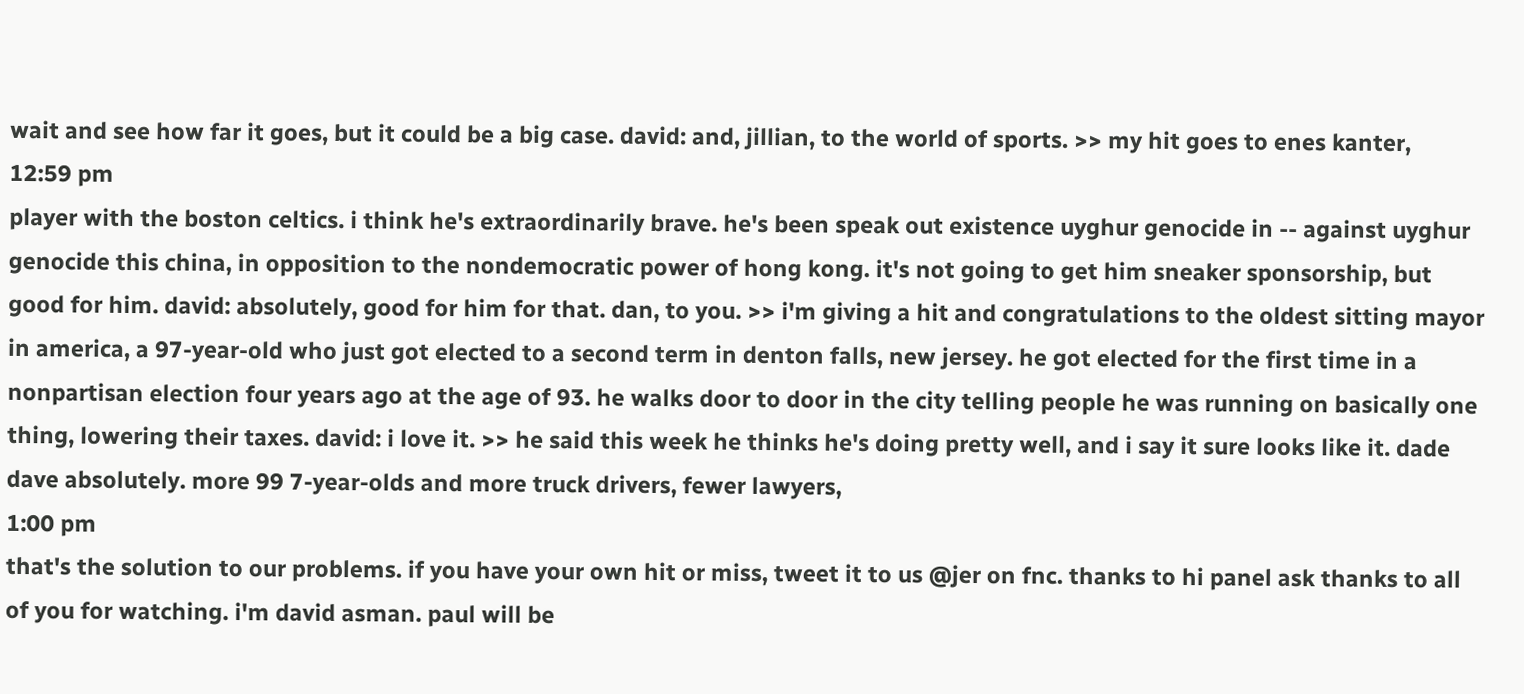wait and see how far it goes, but it could be a big case. david: and, jillian, to the world of sports. >> my hit goes to enes kanter,
12:59 pm
player with the boston celtics. i think he's extraordinarily brave. he's been speak out existence uyghur genocide in -- against uyghur genocide this china, in opposition to the nondemocratic power of hong kong. it's not going to get him sneaker sponsorship, but good for him. david: absolutely, good for him for that. dan, to you. >> i'm giving a hit and congratulations to the oldest sitting mayor in america, a 97-year-old who just got elected to a second term in denton falls, new jersey. he got elected for the first time in a nonpartisan election four years ago at the age of 93. he walks door to door in the city telling people he was running on basically one thing, lowering their taxes. david: i love it. >> he said this week he thinks he's doing pretty well, and i say it sure looks like it. dade dave absolutely. more 99 7-year-olds and more truck drivers, fewer lawyers,
1:00 pm
that's the solution to our problems. if you have your own hit or miss, tweet it to us @jer on fnc. thanks to hi panel ask thanks to all of you for watching. i'm david asman. paul will be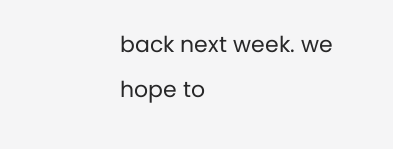back next week. we hope to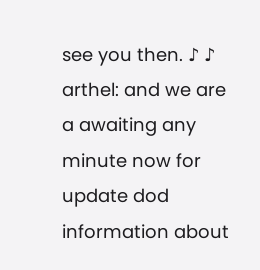see you then. ♪ ♪ arthel: and we are a awaiting any minute now for update dod information about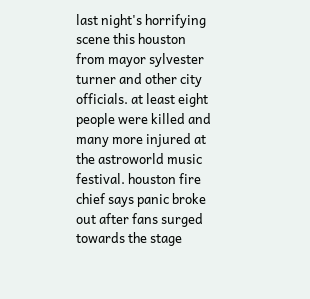last night's horrifying scene this houston from mayor sylvester turner and other city officials. at least eight people were killed and many more injured at the astroworld music festival. houston fire chief says panic broke out after fans surged towards the stage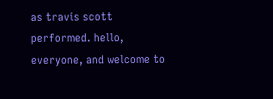as travis scott performed. hello, everyone, and welcome to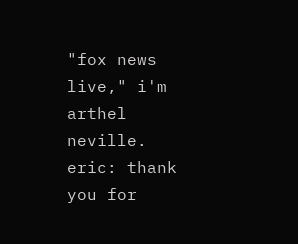"fox news live," i'm arthel neville. eric: thank you for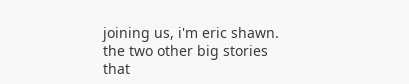joining us, i'm eric shawn. the two other big stories that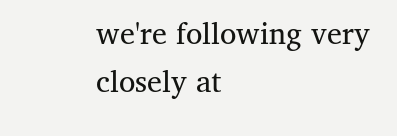we're following very closely at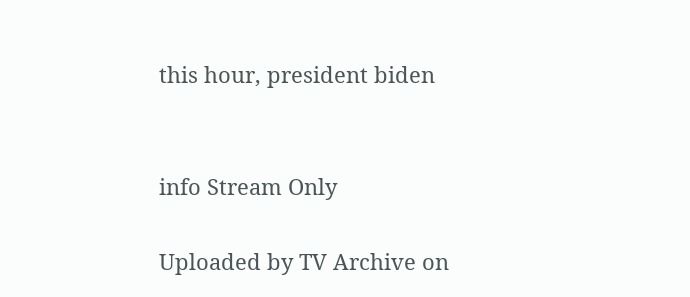this hour, president biden


info Stream Only

Uploaded by TV Archive on